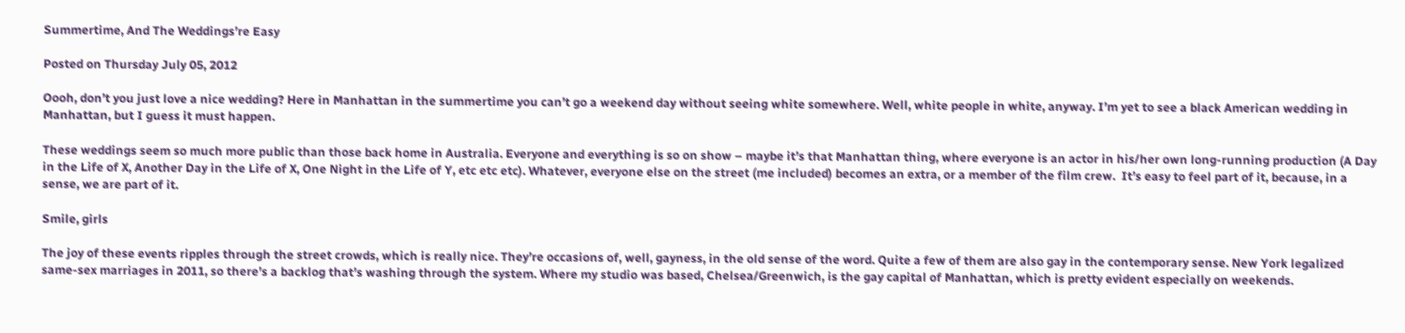Summertime, And The Weddings’re Easy

Posted on Thursday July 05, 2012

Oooh, don’t you just love a nice wedding? Here in Manhattan in the summertime you can’t go a weekend day without seeing white somewhere. Well, white people in white, anyway. I’m yet to see a black American wedding in Manhattan, but I guess it must happen.

These weddings seem so much more public than those back home in Australia. Everyone and everything is so on show – maybe it’s that Manhattan thing, where everyone is an actor in his/her own long-running production (A Day in the Life of X, Another Day in the Life of X, One Night in the Life of Y, etc etc etc). Whatever, everyone else on the street (me included) becomes an extra, or a member of the film crew.  It’s easy to feel part of it, because, in a sense, we are part of it.

Smile, girls

The joy of these events ripples through the street crowds, which is really nice. They’re occasions of, well, gayness, in the old sense of the word. Quite a few of them are also gay in the contemporary sense. New York legalized same-sex marriages in 2011, so there’s a backlog that’s washing through the system. Where my studio was based, Chelsea/Greenwich, is the gay capital of Manhattan, which is pretty evident especially on weekends.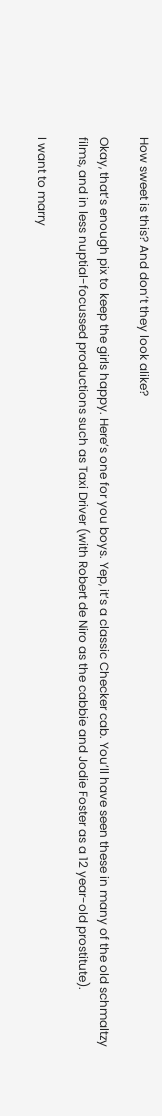How sweet is this? And don’t they look alike?

Okay, that’s enough pix to keep the girls happy. Here’s one for you boys. Yep, it’s a classic Checker cab. You’ll have seen these in many of the old schmaltzy films, and in less nuptial-focussed productions such as Taxi Driver (with Robert de Niro as the cabbie and Jodie Foster as a 12 year-old prostitute).

I want to marry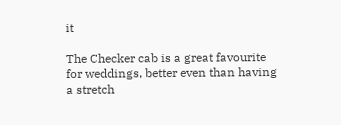it

The Checker cab is a great favourite for weddings, better even than having a stretch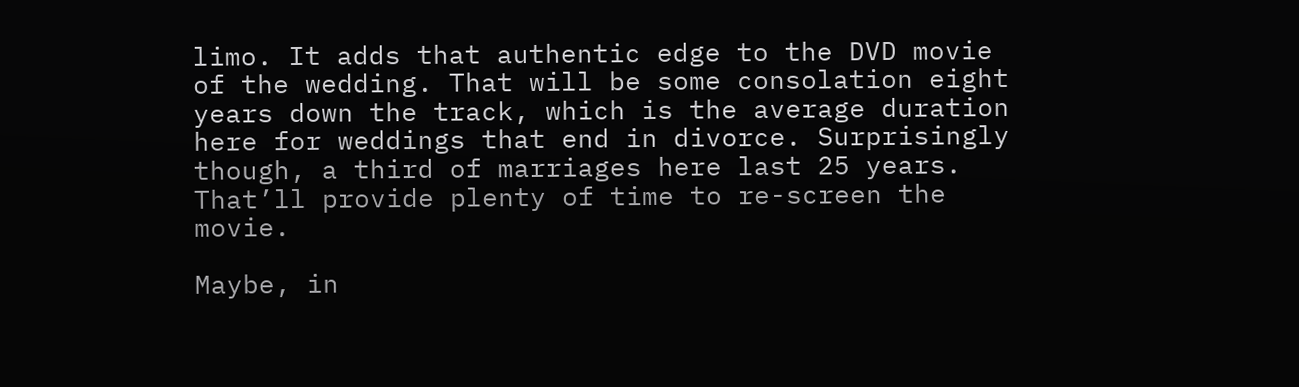limo. It adds that authentic edge to the DVD movie of the wedding. That will be some consolation eight years down the track, which is the average duration here for weddings that end in divorce. Surprisingly though, a third of marriages here last 25 years. That’ll provide plenty of time to re-screen the movie.

Maybe, in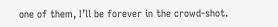one of them, I’ll be forever in the crowd-shot.